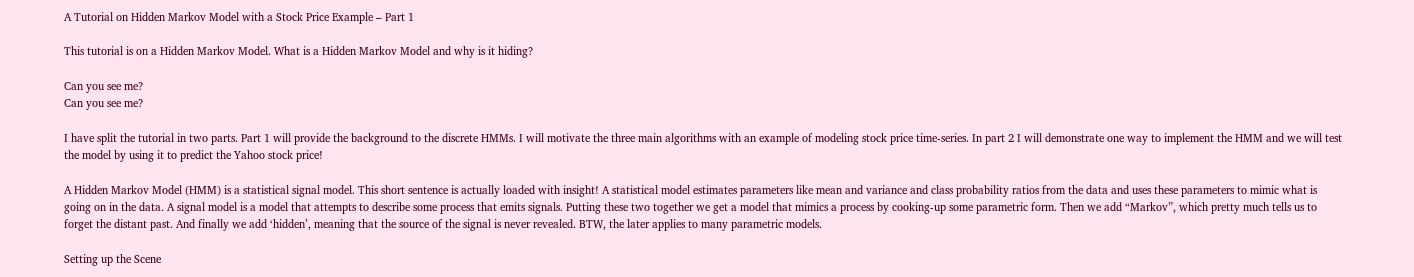A Tutorial on Hidden Markov Model with a Stock Price Example – Part 1

This tutorial is on a Hidden Markov Model. What is a Hidden Markov Model and why is it hiding?

Can you see me?
Can you see me?

I have split the tutorial in two parts. Part 1 will provide the background to the discrete HMMs. I will motivate the three main algorithms with an example of modeling stock price time-series. In part 2 I will demonstrate one way to implement the HMM and we will test the model by using it to predict the Yahoo stock price!

A Hidden Markov Model (HMM) is a statistical signal model. This short sentence is actually loaded with insight! A statistical model estimates parameters like mean and variance and class probability ratios from the data and uses these parameters to mimic what is going on in the data. A signal model is a model that attempts to describe some process that emits signals. Putting these two together we get a model that mimics a process by cooking-up some parametric form. Then we add “Markov”, which pretty much tells us to forget the distant past. And finally we add ‘hidden’, meaning that the source of the signal is never revealed. BTW, the later applies to many parametric models.

Setting up the Scene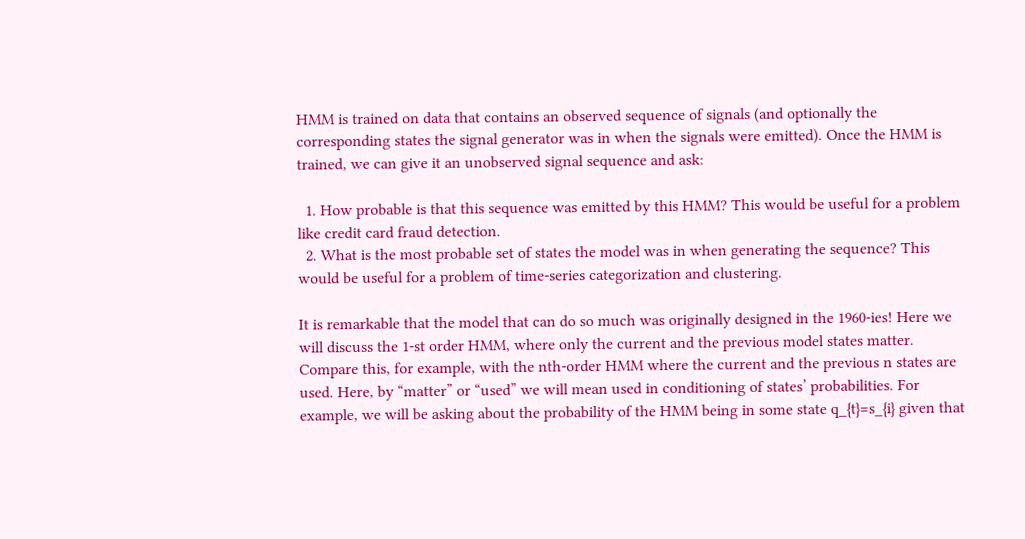HMM is trained on data that contains an observed sequence of signals (and optionally the corresponding states the signal generator was in when the signals were emitted). Once the HMM is trained, we can give it an unobserved signal sequence and ask:

  1. How probable is that this sequence was emitted by this HMM? This would be useful for a problem like credit card fraud detection.
  2. What is the most probable set of states the model was in when generating the sequence? This would be useful for a problem of time-series categorization and clustering.

It is remarkable that the model that can do so much was originally designed in the 1960-ies! Here we will discuss the 1-st order HMM, where only the current and the previous model states matter. Compare this, for example, with the nth-order HMM where the current and the previous n states are used. Here, by “matter” or “used” we will mean used in conditioning of states’ probabilities. For example, we will be asking about the probability of the HMM being in some state q_{t}=s_{i} given that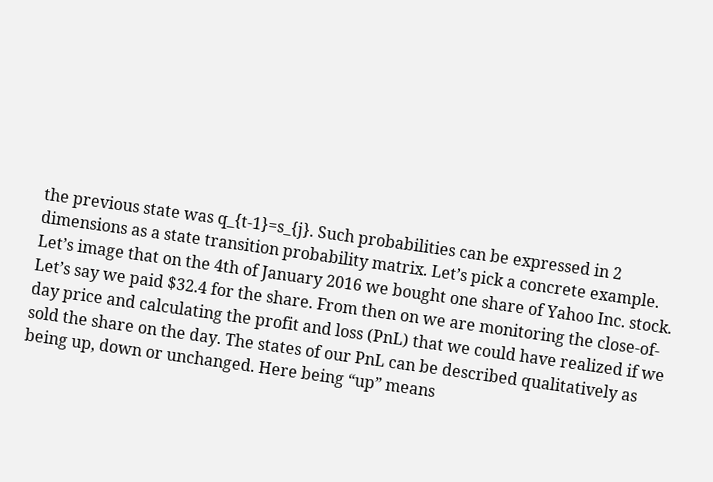the previous state was q_{t-1}=s_{j}. Such probabilities can be expressed in 2 dimensions as a state transition probability matrix. Let’s pick a concrete example. Let’s image that on the 4th of January 2016 we bought one share of Yahoo Inc. stock. Let’s say we paid $32.4 for the share. From then on we are monitoring the close-of-day price and calculating the profit and loss (PnL) that we could have realized if we sold the share on the day. The states of our PnL can be described qualitatively as being up, down or unchanged. Here being “up” means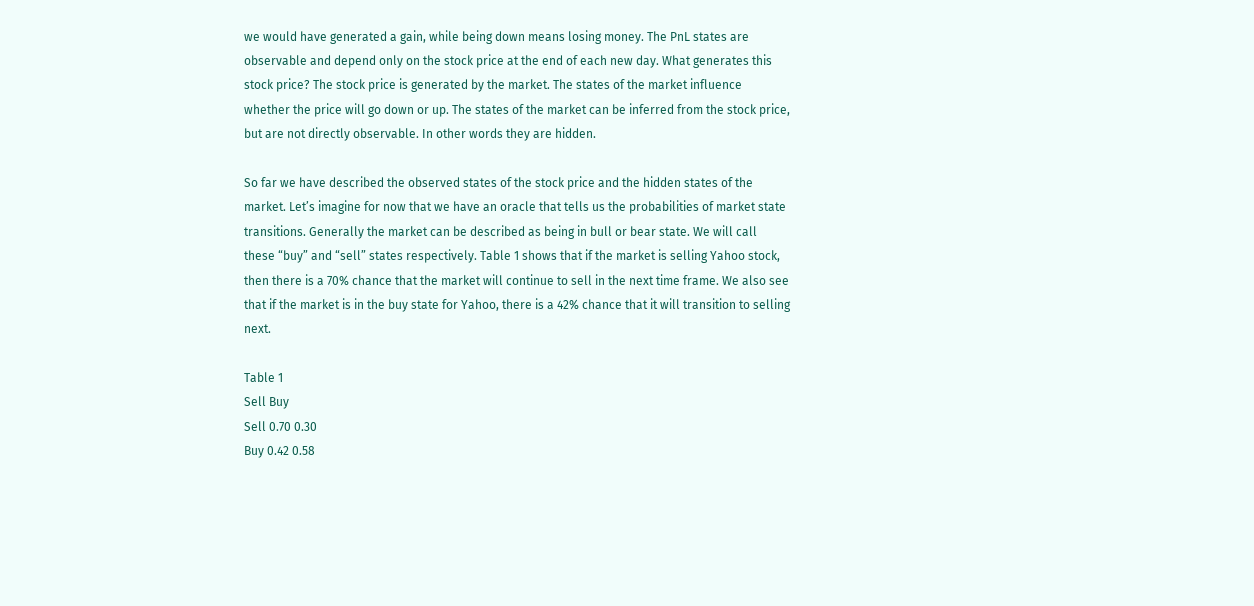we would have generated a gain, while being down means losing money. The PnL states are observable and depend only on the stock price at the end of each new day. What generates this stock price? The stock price is generated by the market. The states of the market influence whether the price will go down or up. The states of the market can be inferred from the stock price, but are not directly observable. In other words they are hidden.

So far we have described the observed states of the stock price and the hidden states of the market. Let’s imagine for now that we have an oracle that tells us the probabilities of market state transitions. Generally the market can be described as being in bull or bear state. We will call these “buy” and “sell” states respectively. Table 1 shows that if the market is selling Yahoo stock, then there is a 70% chance that the market will continue to sell in the next time frame. We also see that if the market is in the buy state for Yahoo, there is a 42% chance that it will transition to selling next.

Table 1
Sell Buy
Sell 0.70 0.30
Buy 0.42 0.58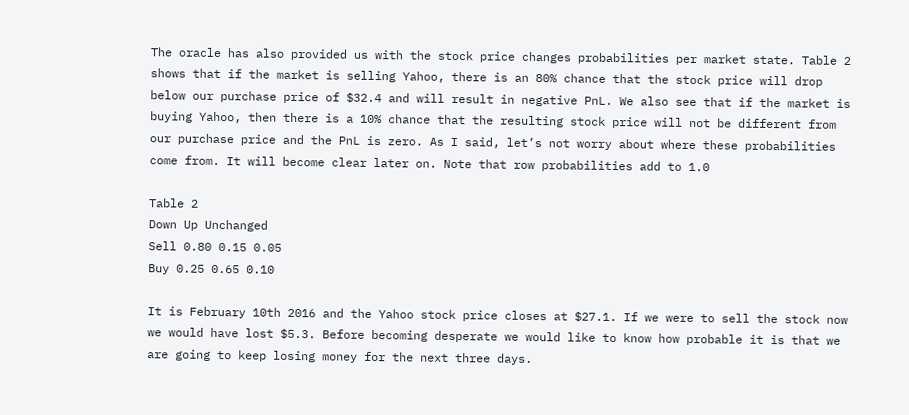The oracle has also provided us with the stock price changes probabilities per market state. Table 2 shows that if the market is selling Yahoo, there is an 80% chance that the stock price will drop below our purchase price of $32.4 and will result in negative PnL. We also see that if the market is buying Yahoo, then there is a 10% chance that the resulting stock price will not be different from our purchase price and the PnL is zero. As I said, let’s not worry about where these probabilities come from. It will become clear later on. Note that row probabilities add to 1.0

Table 2
Down Up Unchanged
Sell 0.80 0.15 0.05
Buy 0.25 0.65 0.10

It is February 10th 2016 and the Yahoo stock price closes at $27.1. If we were to sell the stock now we would have lost $5.3. Before becoming desperate we would like to know how probable it is that we are going to keep losing money for the next three days.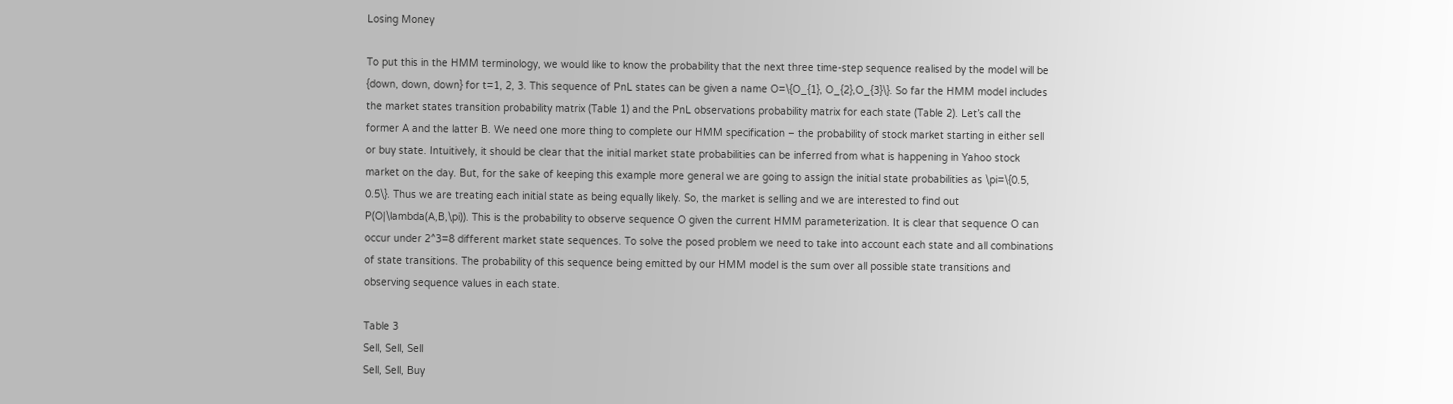Losing Money

To put this in the HMM terminology, we would like to know the probability that the next three time-step sequence realised by the model will be {down, down, down} for t=1, 2, 3. This sequence of PnL states can be given a name O=\{O_{1}, O_{2},O_{3}\}. So far the HMM model includes the market states transition probability matrix (Table 1) and the PnL observations probability matrix for each state (Table 2). Let’s call the former A and the latter B. We need one more thing to complete our HMM specification – the probability of stock market starting in either sell or buy state. Intuitively, it should be clear that the initial market state probabilities can be inferred from what is happening in Yahoo stock market on the day. But, for the sake of keeping this example more general we are going to assign the initial state probabilities as \pi=\{0.5, 0.5\}. Thus we are treating each initial state as being equally likely. So, the market is selling and we are interested to find out P(O|\lambda(A,B,\pi)). This is the probability to observe sequence O given the current HMM parameterization. It is clear that sequence O can occur under 2^3=8 different market state sequences. To solve the posed problem we need to take into account each state and all combinations of state transitions. The probability of this sequence being emitted by our HMM model is the sum over all possible state transitions and observing sequence values in each state.

Table 3
Sell, Sell, Sell
Sell, Sell, Buy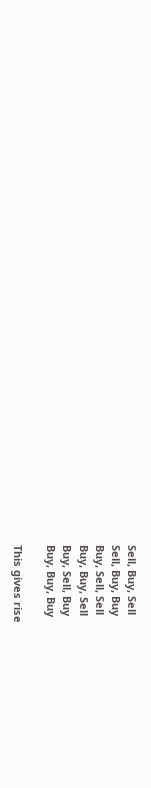Sell, Buy, Sell
Sell, Buy, Buy
Buy, Sell, Sell
Buy, Buy, Sell
Buy, Sell, Buy
Buy, Buy, Buy

This gives rise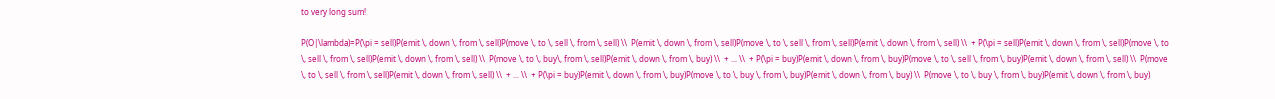to very long sum!

P(O|\lambda)=P(\pi = sell)P(emit \, down \, from \, sell)P(move \, to \, sell \, from \, sell) \\  P(emit \, down \, from \, sell)P(move \, to \, sell \, from \, sell)P(emit \, down \, from \, sell) \\  + P(\pi = sell)P(emit \, down \, from \, sell)P(move \, to \, sell \, from \, sell)P(emit \, down \, from \, sell) \\  P(move \, to \, buy\, from \, sell)P(emit \, down \, from \, buy) \\  + ... \\  + P(\pi = buy)P(emit \, down \, from \, buy)P(move \, to \, sell \, from \, buy)P(emit \, down \, from \, sell) \\  P(move \, to \, sell \, from \, sell)P(emit \, down \, from \, sell) \\  + ... \\  + P(\pi = buy)P(emit \, down \, from \, buy)P(move \, to \, buy \, from \, buy)P(emit \, down \, from \, buy) \\  P(move \, to \, buy \, from \, buy)P(emit \, down \, from \, buy)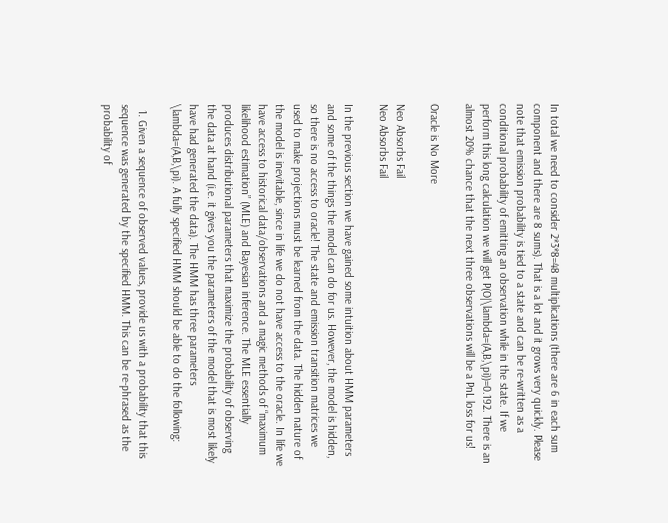In total we need to consider 2*3*8=48 multiplications (there are 6 in each sum component and there are 8 sums). That is a lot and it grows very quickly. Please note that emission probability is tied to a state and can be re-written as a conditional probability of emitting an observation while in the state. If we perform this long calculation we will get P(O|\lambda=(A,B,\pi))=0.192. There is an almost 20% chance that the next three observations will be a PnL loss for us!

Oracle is No More

Neo Absorbs Fail
Neo Absorbs Fail

In the previous section we have gained some intuition about HMM parameters and some of the things the model can do for us. However, the model is hidden, so there is no access to oracle! The state and emission transition matrices we used to make projections must be learned from the data. The hidden nature of the model is inevitable, since in life we do not have access to the oracle. In life we have access to historical data/observations and a magic methods of “maximum likelihood estimation” (MLE) and Bayesian inference. The MLE essentially produces distributional parameters that maximize the probability of observing the data at hand (i.e. it gives you the parameters of the model that is most likely have had generated the data). The HMM has three parameters \lambda=(A,B,\pi). A fully specified HMM should be able to do the following:

  1. Given a sequence of observed values, provide us with a probability that this sequence was generated by the specified HMM. This can be re-phrased as the probability of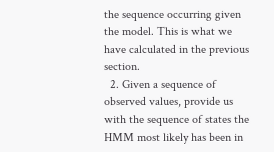the sequence occurring given the model. This is what we have calculated in the previous section.
  2. Given a sequence of observed values, provide us with the sequence of states the HMM most likely has been in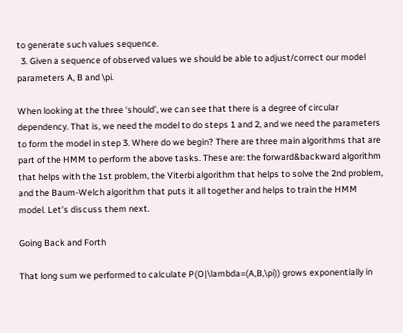to generate such values sequence.
  3. Given a sequence of observed values we should be able to adjust/correct our model parameters A, B and \pi.

When looking at the three ‘should’, we can see that there is a degree of circular dependency. That is, we need the model to do steps 1 and 2, and we need the parameters to form the model in step 3. Where do we begin? There are three main algorithms that are part of the HMM to perform the above tasks. These are: the forward&backward algorithm that helps with the 1st problem, the Viterbi algorithm that helps to solve the 2nd problem, and the Baum-Welch algorithm that puts it all together and helps to train the HMM model. Let’s discuss them next.

Going Back and Forth

That long sum we performed to calculate P(O|\lambda=(A,B,\pi)) grows exponentially in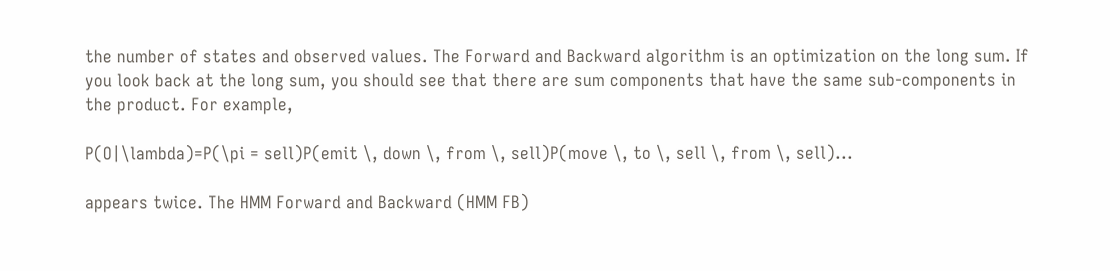the number of states and observed values. The Forward and Backward algorithm is an optimization on the long sum. If you look back at the long sum, you should see that there are sum components that have the same sub-components in the product. For example,

P(O|\lambda)=P(\pi = sell)P(emit \, down \, from \, sell)P(move \, to \, sell \, from \, sell)...

appears twice. The HMM Forward and Backward (HMM FB)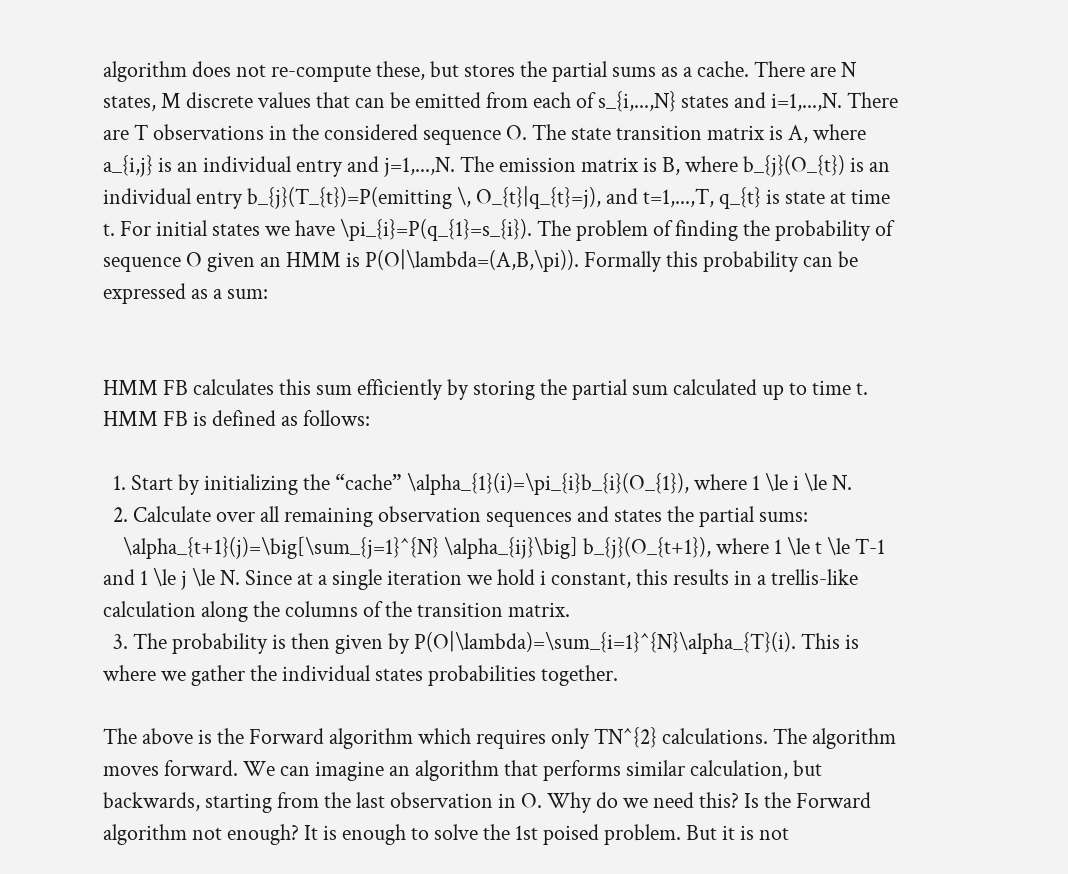algorithm does not re-compute these, but stores the partial sums as a cache. There are N states, M discrete values that can be emitted from each of s_{i,...,N} states and i=1,...,N. There are T observations in the considered sequence O. The state transition matrix is A, where a_{i,j} is an individual entry and j=1,...,N. The emission matrix is B, where b_{j}(O_{t}) is an individual entry b_{j}(T_{t})=P(emitting \, O_{t}|q_{t}=j), and t=1,...,T, q_{t} is state at time t. For initial states we have \pi_{i}=P(q_{1}=s_{i}). The problem of finding the probability of sequence O given an HMM is P(O|\lambda=(A,B,\pi)). Formally this probability can be expressed as a sum:


HMM FB calculates this sum efficiently by storing the partial sum calculated up to time t. HMM FB is defined as follows:

  1. Start by initializing the “cache” \alpha_{1}(i)=\pi_{i}b_{i}(O_{1}), where 1 \le i \le N.
  2. Calculate over all remaining observation sequences and states the partial sums:
    \alpha_{t+1}(j)=\big[\sum_{j=1}^{N} \alpha_{ij}\big] b_{j}(O_{t+1}), where 1 \le t \le T-1 and 1 \le j \le N. Since at a single iteration we hold i constant, this results in a trellis-like calculation along the columns of the transition matrix.
  3. The probability is then given by P(O|\lambda)=\sum_{i=1}^{N}\alpha_{T}(i). This is where we gather the individual states probabilities together.

The above is the Forward algorithm which requires only TN^{2} calculations. The algorithm moves forward. We can imagine an algorithm that performs similar calculation, but backwards, starting from the last observation in O. Why do we need this? Is the Forward algorithm not enough? It is enough to solve the 1st poised problem. But it is not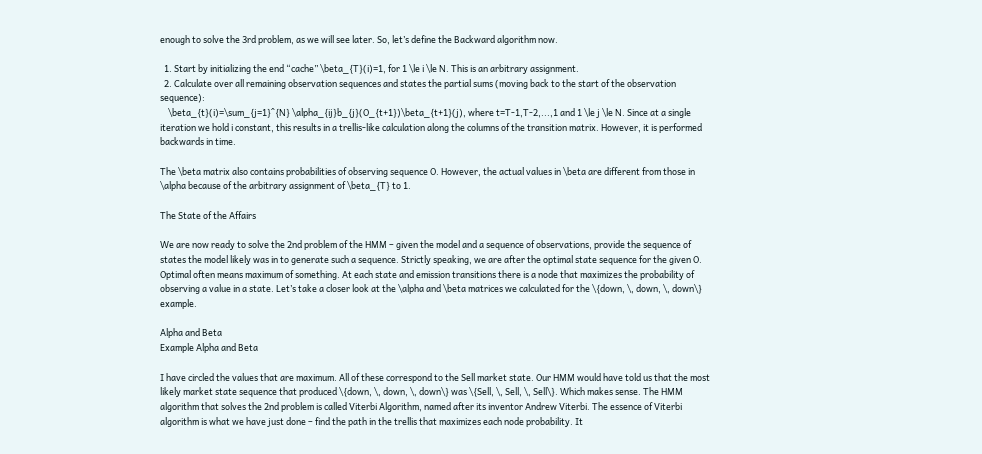enough to solve the 3rd problem, as we will see later. So, let’s define the Backward algorithm now.

  1. Start by initializing the end “cache” \beta_{T}(i)=1, for 1 \le i \le N. This is an arbitrary assignment.
  2. Calculate over all remaining observation sequences and states the partial sums (moving back to the start of the observation sequence):
    \beta_{t}(i)=\sum_{j=1}^{N} \alpha_{ij}b_{j}(O_{t+1})\beta_{t+1}(j), where t=T-1,T-2,...,1 and 1 \le j \le N. Since at a single iteration we hold i constant, this results in a trellis-like calculation along the columns of the transition matrix. However, it is performed backwards in time.

The \beta matrix also contains probabilities of observing sequence O. However, the actual values in \beta are different from those in \alpha because of the arbitrary assignment of \beta_{T} to 1.

The State of the Affairs

We are now ready to solve the 2nd problem of the HMM – given the model and a sequence of observations, provide the sequence of states the model likely was in to generate such a sequence. Strictly speaking, we are after the optimal state sequence for the given O. Optimal often means maximum of something. At each state and emission transitions there is a node that maximizes the probability of observing a value in a state. Let’s take a closer look at the \alpha and \beta matrices we calculated for the \{down, \, down, \, down\} example.

Alpha and Beta
Example Alpha and Beta

I have circled the values that are maximum. All of these correspond to the Sell market state. Our HMM would have told us that the most likely market state sequence that produced \{down, \, down, \, down\} was \{Sell, \, Sell, \, Sell\}. Which makes sense. The HMM algorithm that solves the 2nd problem is called Viterbi Algorithm, named after its inventor Andrew Viterbi. The essence of Viterbi algorithm is what we have just done – find the path in the trellis that maximizes each node probability. It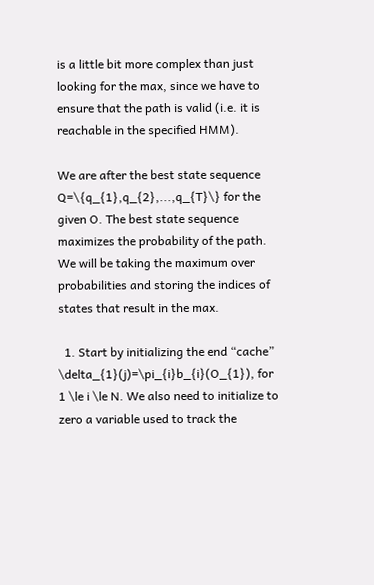is a little bit more complex than just looking for the max, since we have to ensure that the path is valid (i.e. it is reachable in the specified HMM).

We are after the best state sequence Q=\{q_{1},q_{2},...,q_{T}\} for the given O. The best state sequence maximizes the probability of the path. We will be taking the maximum over probabilities and storing the indices of states that result in the max.

  1. Start by initializing the end “cache” \delta_{1}(j)=\pi_{i}b_{i}(O_{1}), for 1 \le i \le N. We also need to initialize to zero a variable used to track the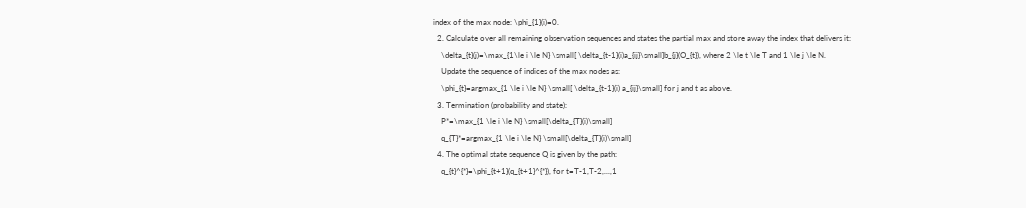index of the max node: \phi_{1}(i)=0.
  2. Calculate over all remaining observation sequences and states the partial max and store away the index that delivers it:
    \delta_{t}(j)=\max_{1\le i \le N} \small[ \delta_{t-1}(i)a_{ij}\small]b_{j}(O_{t}), where 2 \le t \le T and 1 \le j \le N.
    Update the sequence of indices of the max nodes as:
    \phi_{t}=argmax_{1 \le i \le N} \small[ \delta_{t-1}(i) a_{ij}\small] for j and t as above.
  3. Termination (probability and state):
    P*=\max_{1 \le i \le N} \small[\delta_{T}(i)\small]
    q_{T}*=argmax_{1 \le i \le N} \small[\delta_{T}(i)\small]
  4. The optimal state sequence Q is given by the path:
    q_{t}^{*}=\phi_{t+1}(q_{t+1}^{*}), for t=T-1,T-2,...,1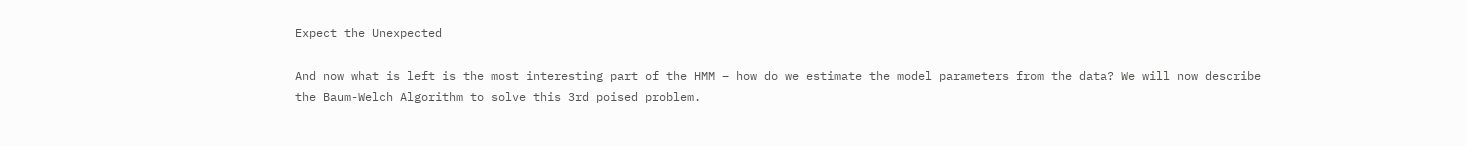Expect the Unexpected

And now what is left is the most interesting part of the HMM – how do we estimate the model parameters from the data? We will now describe the Baum-Welch Algorithm to solve this 3rd poised problem.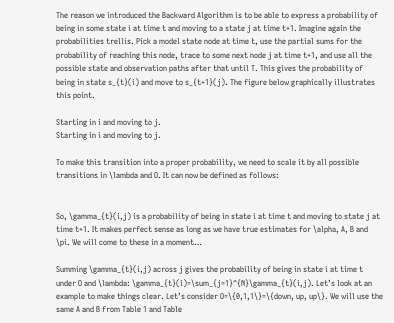The reason we introduced the Backward Algorithm is to be able to express a probability of being in some state i at time t and moving to a state j at time t+1. Imagine again the probabilities trellis. Pick a model state node at time t, use the partial sums for the probability of reaching this node, trace to some next node j at time t+1, and use all the possible state and observation paths after that until T. This gives the probability of being in state s_{t}(i) and move to s_{t+1}(j). The figure below graphically illustrates this point.

Starting in i and moving to j.
Starting in i and moving to j.

To make this transition into a proper probability, we need to scale it by all possible transitions in \lambda and O. It can now be defined as follows:


So, \gamma_{t}(i,j) is a probability of being in state i at time t and moving to state j at time t+1. It makes perfect sense as long as we have true estimates for \alpha, A, B and \pi. We will come to these in a moment…

Summing \gamma_{t}(i,j) across j gives the probability of being in state i at time t under O and \lambda: \gamma_{t}(i)=\sum_{j=1}^{N}\gamma_{t}(i,j). Let’s look at an example to make things clear. Let’s consider O=\{0,1,1\}=\{down, up, up\}. We will use the same A and B from Table 1 and Table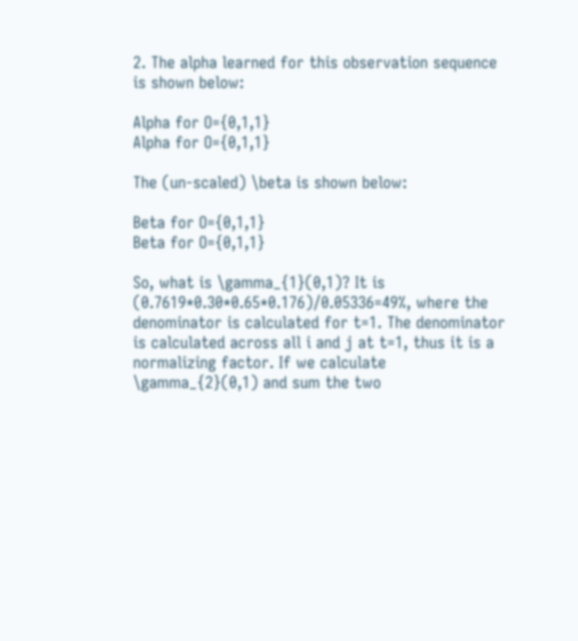2. The alpha learned for this observation sequence is shown below:

Alpha for O={0,1,1}
Alpha for O={0,1,1}

The (un-scaled) \beta is shown below:

Beta for O={0,1,1}
Beta for O={0,1,1}

So, what is \gamma_{1}(0,1)? It is (0.7619*0.30*0.65*0.176)/0.05336=49%, where the denominator is calculated for t=1. The denominator is calculated across all i and j at t=1, thus it is a normalizing factor. If we calculate \gamma_{2}(0,1) and sum the two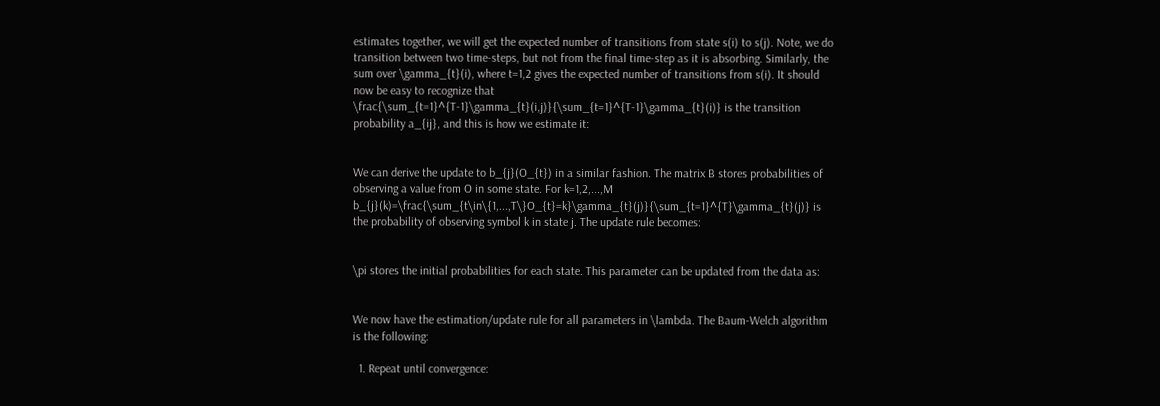estimates together, we will get the expected number of transitions from state s(i) to s(j). Note, we do transition between two time-steps, but not from the final time-step as it is absorbing. Similarly, the sum over \gamma_{t}(i), where t=1,2 gives the expected number of transitions from s(i). It should now be easy to recognize that \frac{\sum_{t=1}^{T-1}\gamma_{t}(i,j)}{\sum_{t=1}^{T-1}\gamma_{t}(i)} is the transition probability a_{ij}, and this is how we estimate it:


We can derive the update to b_{j}(O_{t}) in a similar fashion. The matrix B stores probabilities of observing a value from O in some state. For k=1,2,...,M b_{j}(k)=\frac{\sum_{t\in\{1,...,T\}O_{t}=k}\gamma_{t}(j)}{\sum_{t=1}^{T}\gamma_{t}(j)} is the probability of observing symbol k in state j. The update rule becomes:


\pi stores the initial probabilities for each state. This parameter can be updated from the data as:


We now have the estimation/update rule for all parameters in \lambda. The Baum-Welch algorithm is the following:

  1. Repeat until convergence: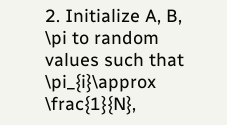2. Initialize A, B, \pi to random values such that \pi_{i}\approx \frac{1}{N},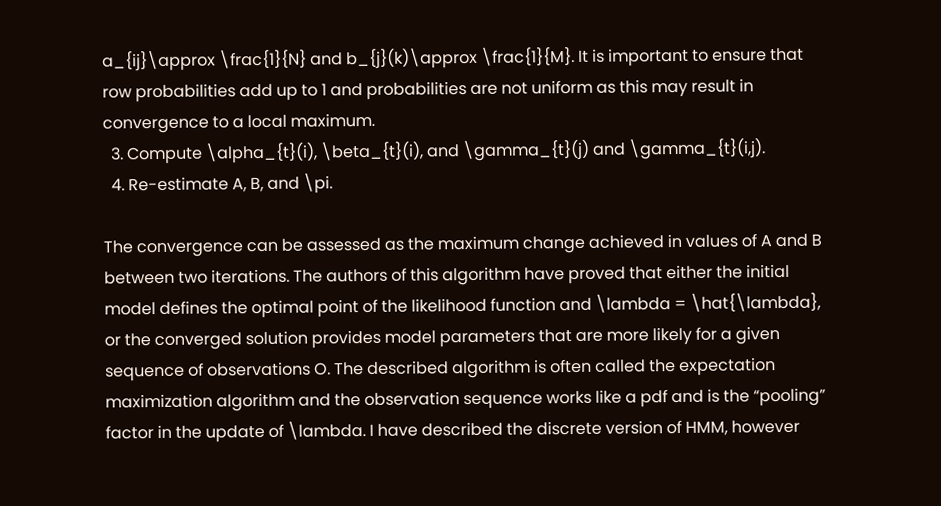a_{ij}\approx \frac{1}{N} and b_{j}(k)\approx \frac{1}{M}. It is important to ensure that row probabilities add up to 1 and probabilities are not uniform as this may result in convergence to a local maximum.
  3. Compute \alpha_{t}(i), \beta_{t}(i), and \gamma_{t}(j) and \gamma_{t}(i,j).
  4. Re-estimate A, B, and \pi.

The convergence can be assessed as the maximum change achieved in values of A and B between two iterations. The authors of this algorithm have proved that either the initial model defines the optimal point of the likelihood function and \lambda = \hat{\lambda}, or the converged solution provides model parameters that are more likely for a given sequence of observations O. The described algorithm is often called the expectation maximization algorithm and the observation sequence works like a pdf and is the “pooling” factor in the update of \lambda. I have described the discrete version of HMM, however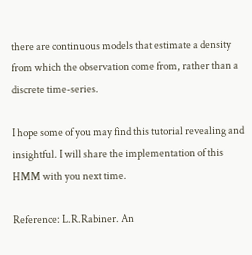there are continuous models that estimate a density from which the observation come from, rather than a discrete time-series.

I hope some of you may find this tutorial revealing and insightful. I will share the implementation of this HMM with you next time.

Reference: L.R.Rabiner. An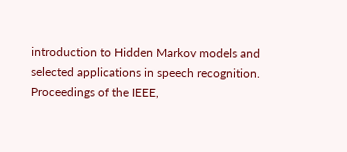introduction to Hidden Markov models and selected applications in speech recognition. Proceedings of the IEEE,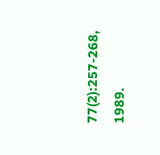77(2):257-268, 1989.